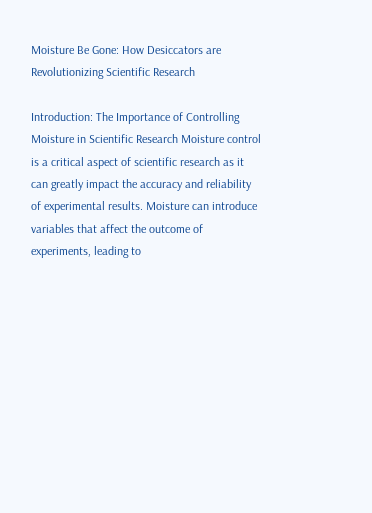Moisture Be Gone: How Desiccators are Revolutionizing Scientific Research

Introduction: The Importance of Controlling Moisture in Scientific Research Moisture control is a critical aspect of scientific research as it can greatly impact the accuracy and reliability of experimental results. Moisture can introduce variables that affect the outcome of experiments, leading to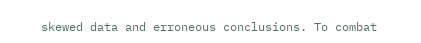skewed data and erroneous conclusions. To combat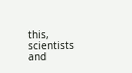this, scientists and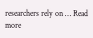researchers rely on … Read more